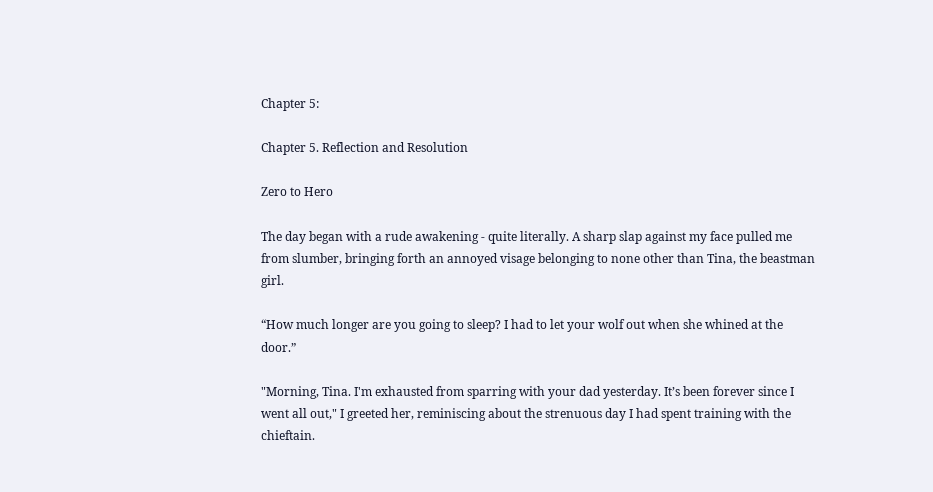Chapter 5:

Chapter 5. Reflection and Resolution

Zero to Hero

The day began with a rude awakening - quite literally. A sharp slap against my face pulled me from slumber, bringing forth an annoyed visage belonging to none other than Tina, the beastman girl.

“How much longer are you going to sleep? I had to let your wolf out when she whined at the door.”

"Morning, Tina. I'm exhausted from sparring with your dad yesterday. It’s been forever since I went all out," I greeted her, reminiscing about the strenuous day I had spent training with the chieftain.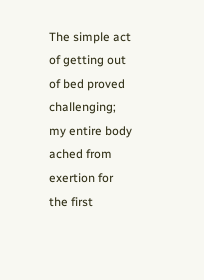The simple act of getting out of bed proved challenging; my entire body ached from exertion for the first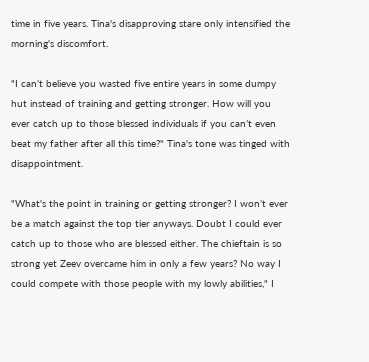time in five years. Tina's disapproving stare only intensified the morning's discomfort.

"I can’t believe you wasted five entire years in some dumpy hut instead of training and getting stronger. How will you ever catch up to those blessed individuals if you can’t even beat my father after all this time?" Tina's tone was tinged with disappointment.

"What's the point in training or getting stronger? I won’t ever be a match against the top tier anyways. Doubt I could ever catch up to those who are blessed either. The chieftain is so strong yet Zeev overcame him in only a few years? No way I could compete with those people with my lowly abilities," I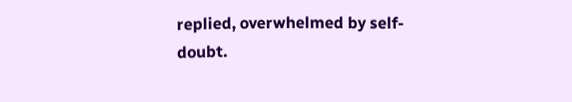replied, overwhelmed by self-doubt.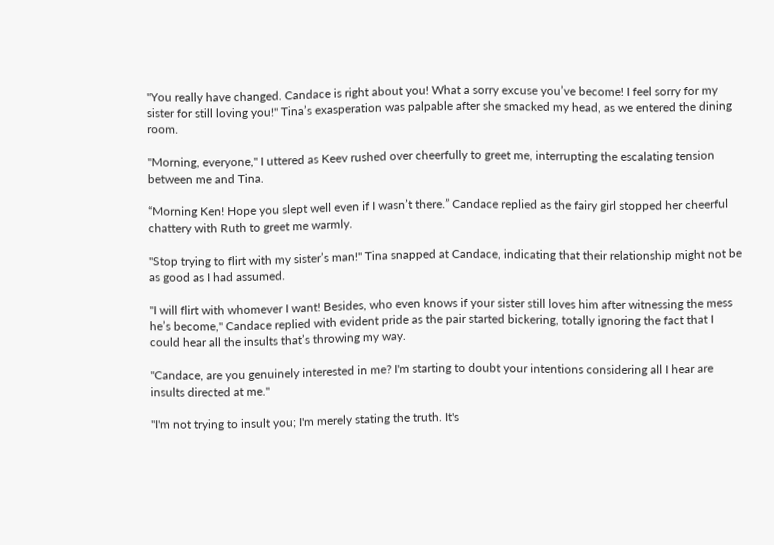"You really have changed. Candace is right about you! What a sorry excuse you’ve become! I feel sorry for my sister for still loving you!" Tina’s exasperation was palpable after she smacked my head, as we entered the dining room.

"Morning, everyone," I uttered as Keev rushed over cheerfully to greet me, interrupting the escalating tension between me and Tina.

“Morning Ken! Hope you slept well even if I wasn’t there.” Candace replied as the fairy girl stopped her cheerful chattery with Ruth to greet me warmly.

"Stop trying to flirt with my sister’s man!" Tina snapped at Candace, indicating that their relationship might not be as good as I had assumed.

"I will flirt with whomever I want! Besides, who even knows if your sister still loves him after witnessing the mess he’s become," Candace replied with evident pride as the pair started bickering, totally ignoring the fact that I could hear all the insults that’s throwing my way.

"Candace, are you genuinely interested in me? I'm starting to doubt your intentions considering all I hear are insults directed at me."

"I'm not trying to insult you; I'm merely stating the truth. It's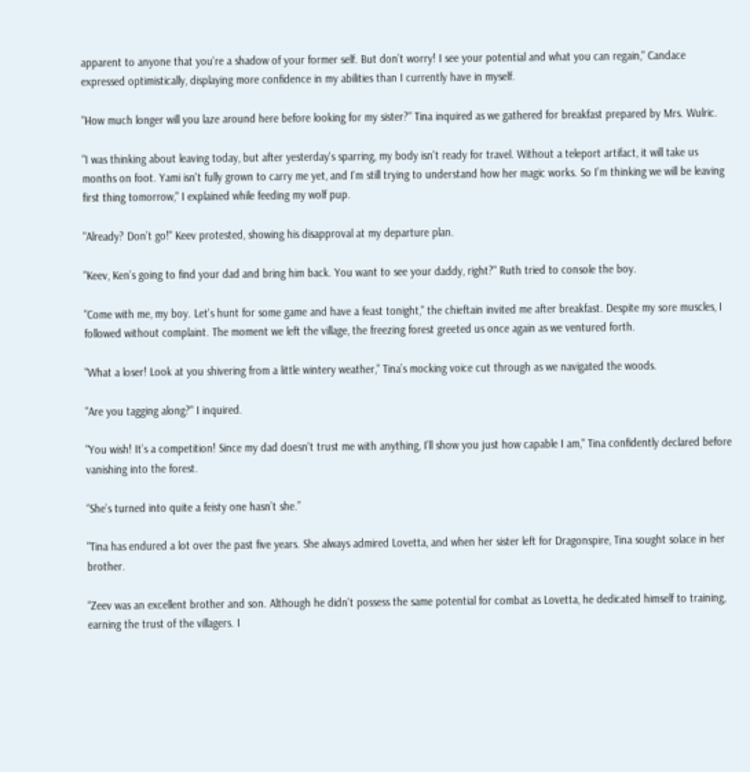apparent to anyone that you're a shadow of your former self. But don’t worry! I see your potential and what you can regain," Candace expressed optimistically, displaying more confidence in my abilities than I currently have in myself.

"How much longer will you laze around here before looking for my sister?" Tina inquired as we gathered for breakfast prepared by Mrs. Wulric.

"I was thinking about leaving today, but after yesterday's sparring, my body isn't ready for travel. Without a teleport artifact, it will take us months on foot. Yami isn't fully grown to carry me yet, and I'm still trying to understand how her magic works. So I’m thinking we will be leaving first thing tomorrow," I explained while feeding my wolf pup.

"Already? Don’t go!" Keev protested, showing his disapproval at my departure plan.

"Keev, Ken’s going to find your dad and bring him back. You want to see your daddy, right?" Ruth tried to console the boy.

"Come with me, my boy. Let's hunt for some game and have a feast tonight," the chieftain invited me after breakfast. Despite my sore muscles, I followed without complaint. The moment we left the village, the freezing forest greeted us once again as we ventured forth.

"What a loser! Look at you shivering from a little wintery weather," Tina’s mocking voice cut through as we navigated the woods.

"Are you tagging along?" I inquired.

"You wish! It’s a competition! Since my dad doesn't trust me with anything, I’ll show you just how capable I am," Tina confidently declared before vanishing into the forest.

“She’s turned into quite a feisty one hasn’t she.”

"Tina has endured a lot over the past five years. She always admired Lovetta, and when her sister left for Dragonspire, Tina sought solace in her brother.

“Zeev was an excellent brother and son. Although he didn't possess the same potential for combat as Lovetta, he dedicated himself to training, earning the trust of the villagers. I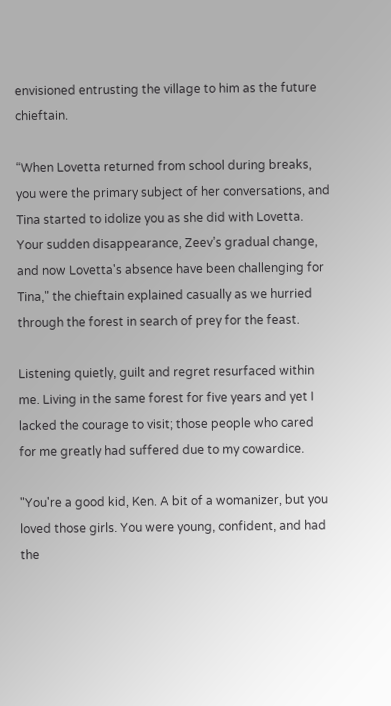envisioned entrusting the village to him as the future chieftain.

“When Lovetta returned from school during breaks, you were the primary subject of her conversations, and Tina started to idolize you as she did with Lovetta. Your sudden disappearance, Zeev’s gradual change, and now Lovetta's absence have been challenging for Tina," the chieftain explained casually as we hurried through the forest in search of prey for the feast.

Listening quietly, guilt and regret resurfaced within me. Living in the same forest for five years and yet I lacked the courage to visit; those people who cared for me greatly had suffered due to my cowardice.

"You're a good kid, Ken. A bit of a womanizer, but you loved those girls. You were young, confident, and had the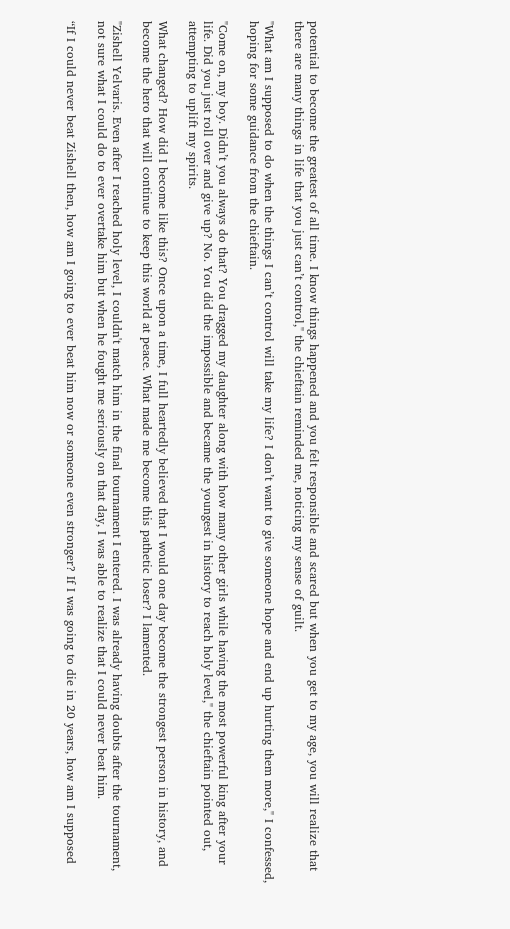potential to become the greatest of all time. I know things happened and you felt responsible and scared but when you get to my age, you will realize that there are many things in life that you just can’t control," the chieftain reminded me, noticing my sense of guilt.

"What am I supposed to do when the things I can’t control will take my life? I don’t want to give someone hope and end up hurting them more," I confessed, hoping for some guidance from the chieftain.

"Come on, my boy. Didn’t you always do that? You dragged my daughter along with how many other girls while having the most powerful king after your life. Did you just roll over and give up? No. You did the impossible and became the youngest in history to reach holy level," the chieftain pointed out, attempting to uplift my spirits.

What changed? How did I become like this? Once upon a time, I full heartedly believed that I would one day become the strongest person in history, and become the hero that will continue to keep this world at peace. What made me become this pathetic loser? I lamented.

"Zishell Yelvaris. Even after I reached holy level, I couldn't match him in the final tournament I entered. I was already having doubts after the tournament, not sure what I could do to ever overtake him but when he fought me seriously on that day, I was able to realize that I could never beat him.

“If I could never beat Zishell then, how am I going to ever beat him now or someone even stronger? If I was going to die in 20 years, how am I supposed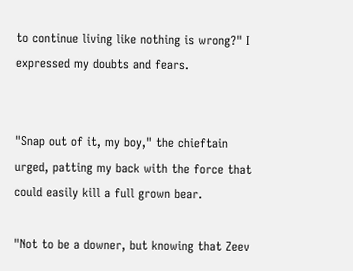to continue living like nothing is wrong?" I expressed my doubts and fears.


"Snap out of it, my boy," the chieftain urged, patting my back with the force that could easily kill a full grown bear.

"Not to be a downer, but knowing that Zeev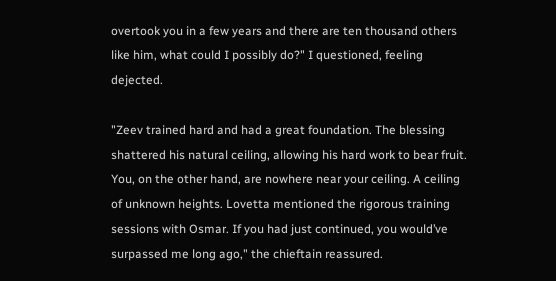overtook you in a few years and there are ten thousand others like him, what could I possibly do?" I questioned, feeling dejected.

"Zeev trained hard and had a great foundation. The blessing shattered his natural ceiling, allowing his hard work to bear fruit. You, on the other hand, are nowhere near your ceiling. A ceiling of unknown heights. Lovetta mentioned the rigorous training sessions with Osmar. If you had just continued, you would’ve surpassed me long ago," the chieftain reassured.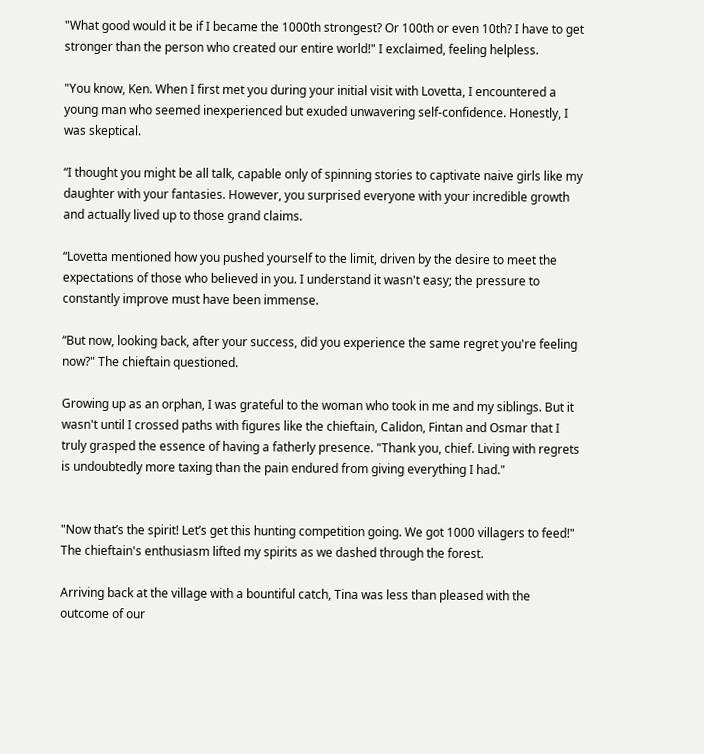"What good would it be if I became the 1000th strongest? Or 100th or even 10th? I have to get stronger than the person who created our entire world!" I exclaimed, feeling helpless.

"You know, Ken. When I first met you during your initial visit with Lovetta, I encountered a young man who seemed inexperienced but exuded unwavering self-confidence. Honestly, I was skeptical.

“I thought you might be all talk, capable only of spinning stories to captivate naive girls like my daughter with your fantasies. However, you surprised everyone with your incredible growth and actually lived up to those grand claims.

“Lovetta mentioned how you pushed yourself to the limit, driven by the desire to meet the expectations of those who believed in you. I understand it wasn't easy; the pressure to constantly improve must have been immense.

“But now, looking back, after your success, did you experience the same regret you're feeling now?" The chieftain questioned.

Growing up as an orphan, I was grateful to the woman who took in me and my siblings. But it wasn't until I crossed paths with figures like the chieftain, Calidon, Fintan and Osmar that I truly grasped the essence of having a fatherly presence. "Thank you, chief. Living with regrets is undoubtedly more taxing than the pain endured from giving everything I had."


"Now that’s the spirit! Let’s get this hunting competition going. We got 1000 villagers to feed!" The chieftain's enthusiasm lifted my spirits as we dashed through the forest.

Arriving back at the village with a bountiful catch, Tina was less than pleased with the outcome of our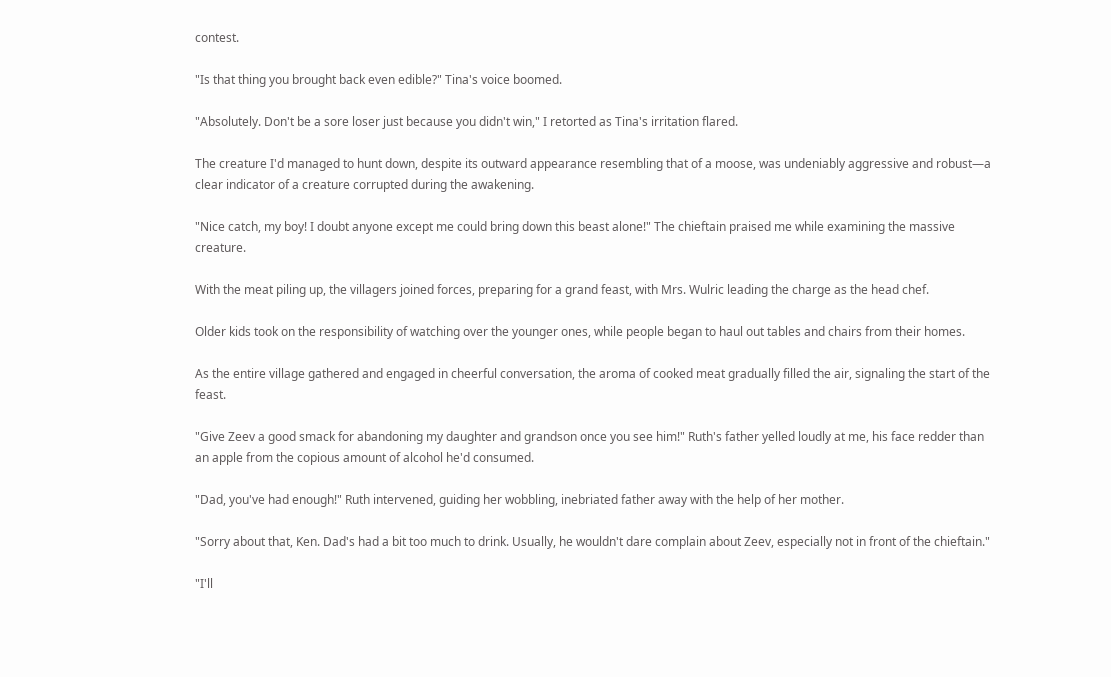contest.

"Is that thing you brought back even edible?" Tina's voice boomed.

"Absolutely. Don't be a sore loser just because you didn't win," I retorted as Tina's irritation flared.

The creature I'd managed to hunt down, despite its outward appearance resembling that of a moose, was undeniably aggressive and robust—a clear indicator of a creature corrupted during the awakening.

"Nice catch, my boy! I doubt anyone except me could bring down this beast alone!" The chieftain praised me while examining the massive creature.

With the meat piling up, the villagers joined forces, preparing for a grand feast, with Mrs. Wulric leading the charge as the head chef.

Older kids took on the responsibility of watching over the younger ones, while people began to haul out tables and chairs from their homes.

As the entire village gathered and engaged in cheerful conversation, the aroma of cooked meat gradually filled the air, signaling the start of the feast.

"Give Zeev a good smack for abandoning my daughter and grandson once you see him!" Ruth's father yelled loudly at me, his face redder than an apple from the copious amount of alcohol he'd consumed.

"Dad, you've had enough!" Ruth intervened, guiding her wobbling, inebriated father away with the help of her mother.

"Sorry about that, Ken. Dad's had a bit too much to drink. Usually, he wouldn't dare complain about Zeev, especially not in front of the chieftain."

"I'll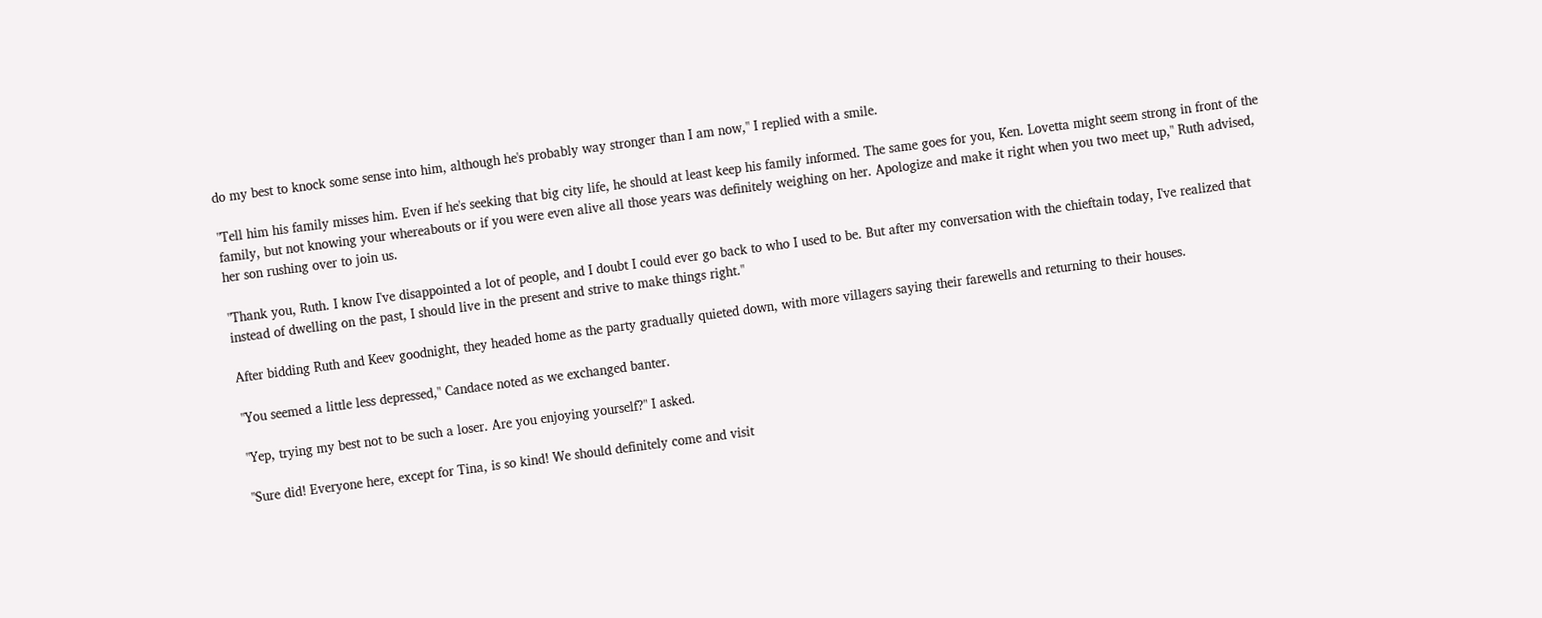do my best to knock some sense into him, although he's probably way stronger than I am now," I replied with a smile.

"Tell him his family misses him. Even if he's seeking that big city life, he should at least keep his family informed. The same goes for you, Ken. Lovetta might seem strong in front of the family, but not knowing your whereabouts or if you were even alive all those years was definitely weighing on her. Apologize and make it right when you two meet up," Ruth advised, her son rushing over to join us.

"Thank you, Ruth. I know I've disappointed a lot of people, and I doubt I could ever go back to who I used to be. But after my conversation with the chieftain today, I've realized that instead of dwelling on the past, I should live in the present and strive to make things right."

After bidding Ruth and Keev goodnight, they headed home as the party gradually quieted down, with more villagers saying their farewells and returning to their houses.

"You seemed a little less depressed," Candace noted as we exchanged banter.

"Yep, trying my best not to be such a loser. Are you enjoying yourself?" I asked.

"Sure did! Everyone here, except for Tina, is so kind! We should definitely come and visit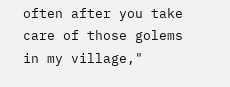often after you take care of those golems in my village,"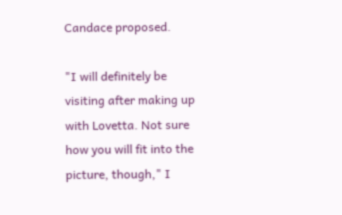Candace proposed.

"I will definitely be visiting after making up with Lovetta. Not sure how you will fit into the picture, though," I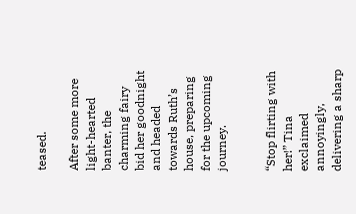teased.

After some more light-hearted banter, the charming fairy bid her goodnight and headed towards Ruth’s house, preparing for the upcoming journey.


“Stop flirting with her!” Tina exclaimed annoyingly, delivering a sharp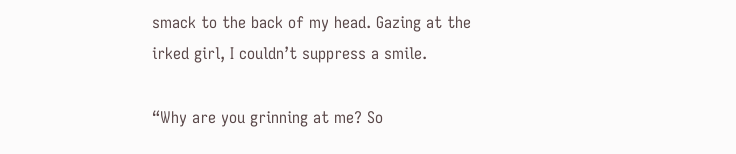smack to the back of my head. Gazing at the irked girl, I couldn’t suppress a smile.

“Why are you grinning at me? So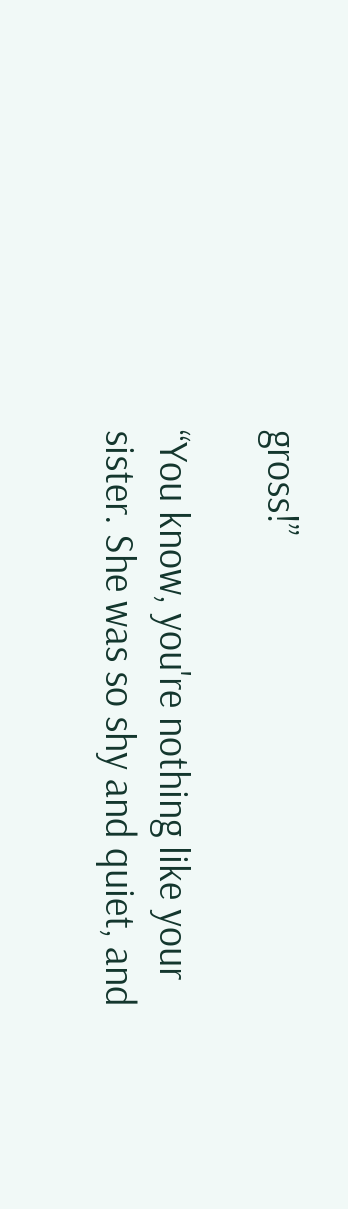gross!”

“You know, you're nothing like your sister. She was so shy and quiet, and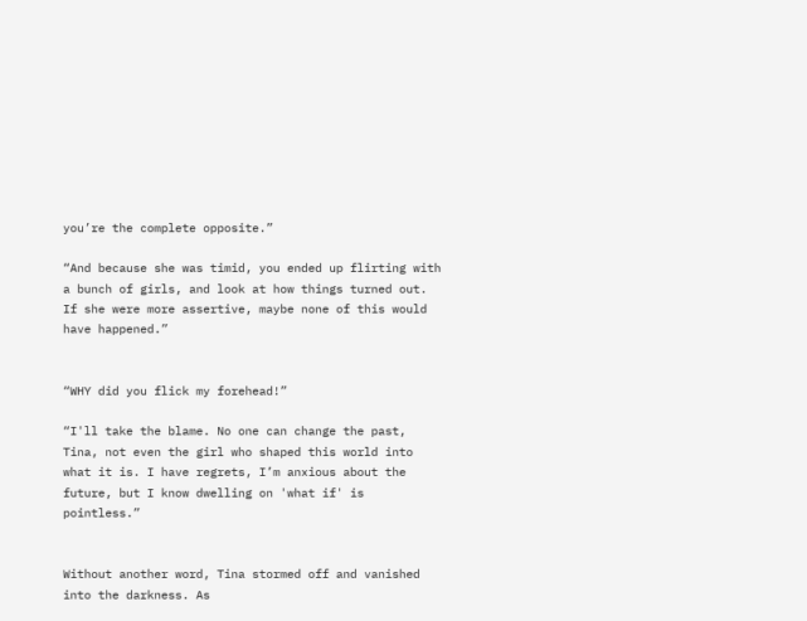you’re the complete opposite.”

“And because she was timid, you ended up flirting with a bunch of girls, and look at how things turned out. If she were more assertive, maybe none of this would have happened.”


“WHY did you flick my forehead!”

“I'll take the blame. No one can change the past, Tina, not even the girl who shaped this world into what it is. I have regrets, I’m anxious about the future, but I know dwelling on 'what if' is pointless.”


Without another word, Tina stormed off and vanished into the darkness. As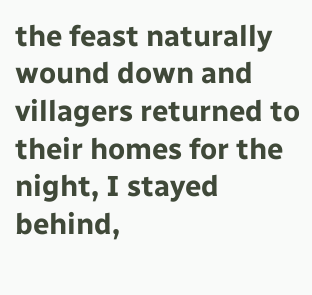the feast naturally wound down and villagers returned to their homes for the night, I stayed behind,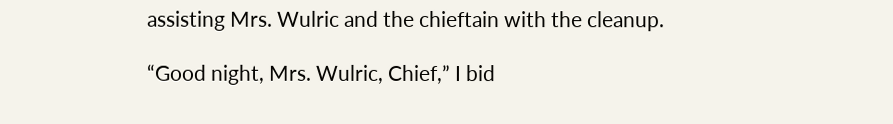assisting Mrs. Wulric and the chieftain with the cleanup.

“Good night, Mrs. Wulric, Chief,” I bid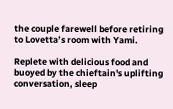the couple farewell before retiring to Lovetta’s room with Yami.

Replete with delicious food and buoyed by the chieftain's uplifting conversation, sleep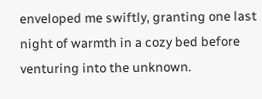enveloped me swiftly, granting one last night of warmth in a cozy bed before venturing into the unknown.